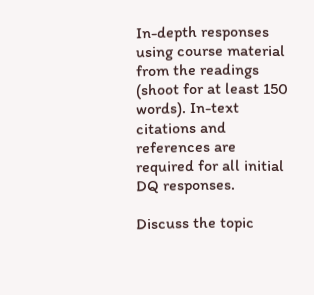In-depth responses using course material from the readings (shoot for at least 150 words). In-text citations and references are required for all initial DQ responses.

Discuss the topic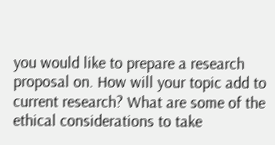you would like to prepare a research proposal on. How will your topic add to current research? What are some of the ethical considerations to take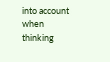into account when thinking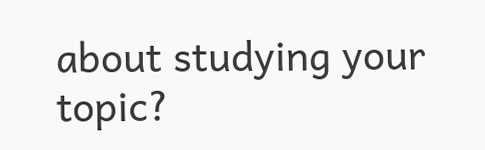about studying your topic?